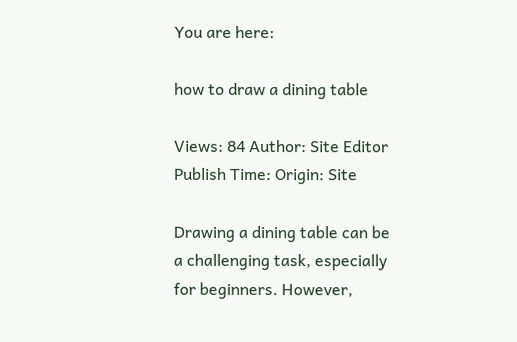You are here:

how to draw a dining table

Views: 84 Author: Site Editor Publish Time: Origin: Site

Drawing a dining table can be a challenging task, especially for beginners. However,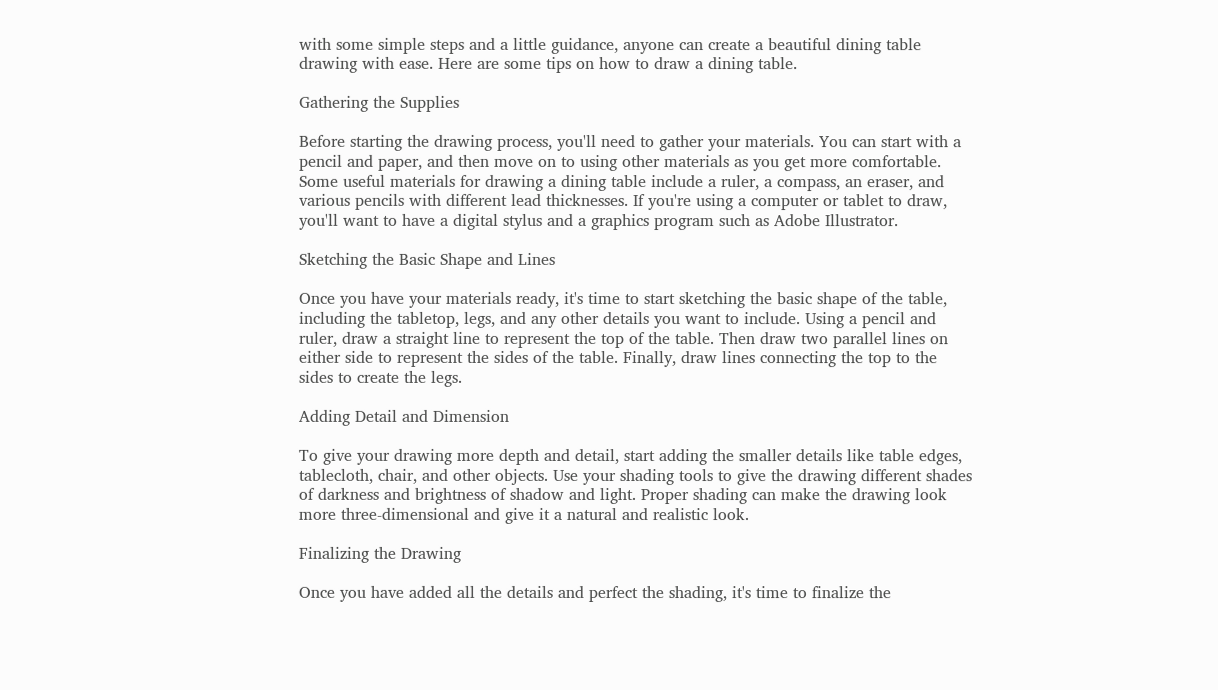with some simple steps and a little guidance, anyone can create a beautiful dining table drawing with ease. Here are some tips on how to draw a dining table.

Gathering the Supplies

Before starting the drawing process, you'll need to gather your materials. You can start with a pencil and paper, and then move on to using other materials as you get more comfortable. Some useful materials for drawing a dining table include a ruler, a compass, an eraser, and various pencils with different lead thicknesses. If you're using a computer or tablet to draw, you'll want to have a digital stylus and a graphics program such as Adobe Illustrator.

Sketching the Basic Shape and Lines

Once you have your materials ready, it's time to start sketching the basic shape of the table, including the tabletop, legs, and any other details you want to include. Using a pencil and ruler, draw a straight line to represent the top of the table. Then draw two parallel lines on either side to represent the sides of the table. Finally, draw lines connecting the top to the sides to create the legs.

Adding Detail and Dimension

To give your drawing more depth and detail, start adding the smaller details like table edges, tablecloth, chair, and other objects. Use your shading tools to give the drawing different shades of darkness and brightness of shadow and light. Proper shading can make the drawing look more three-dimensional and give it a natural and realistic look.

Finalizing the Drawing

Once you have added all the details and perfect the shading, it's time to finalize the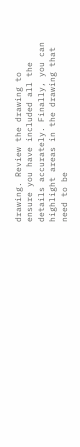drawing. Review the drawing to ensure you have included all the details accurately. Finally, you can highlight areas in the drawing that need to be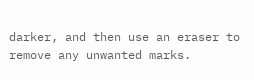darker, and then use an eraser to remove any unwanted marks.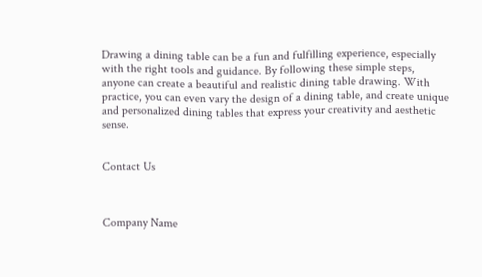Drawing a dining table can be a fun and fulfilling experience, especially with the right tools and guidance. By following these simple steps, anyone can create a beautiful and realistic dining table drawing. With practice, you can even vary the design of a dining table, and create unique and personalized dining tables that express your creativity and aesthetic sense.


Contact Us



Company Name